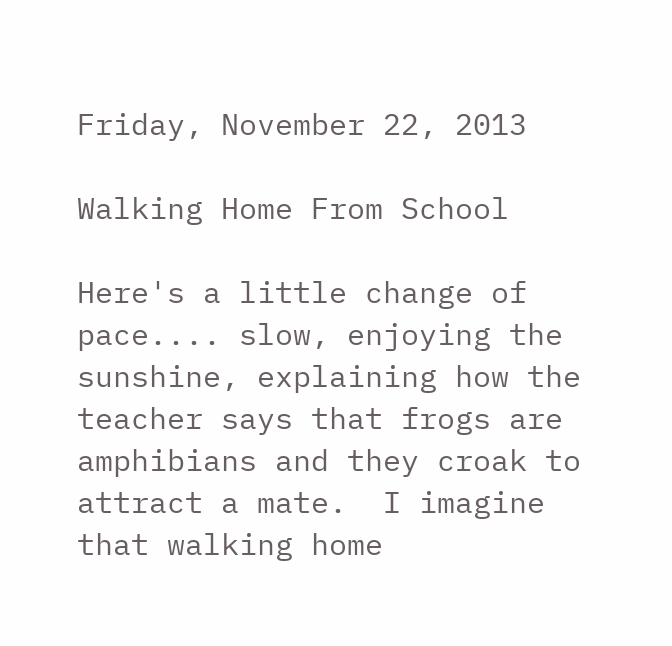Friday, November 22, 2013

Walking Home From School

Here's a little change of pace.... slow, enjoying the sunshine, explaining how the teacher says that frogs are amphibians and they croak to attract a mate.  I imagine that walking home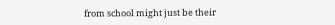from school might just be their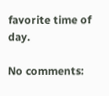favorite time of day.

No comments: